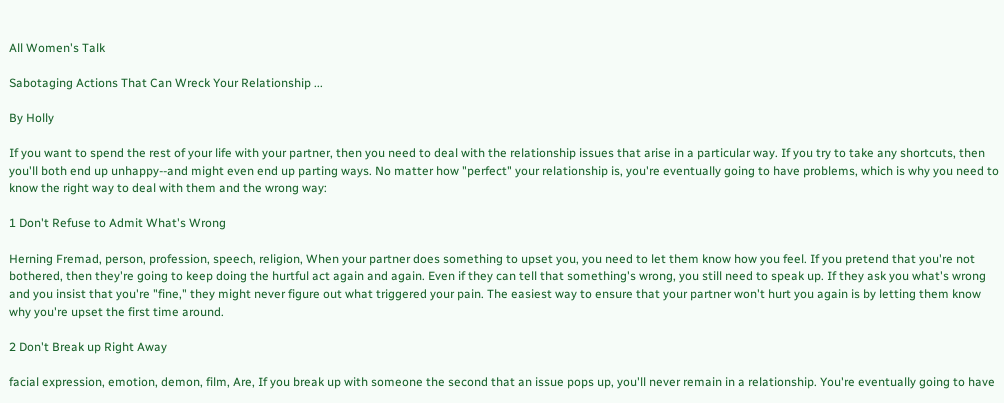All Women's Talk

Sabotaging Actions That Can Wreck Your Relationship ...

By Holly

If you want to spend the rest of your life with your partner, then you need to deal with the relationship issues that arise in a particular way. If you try to take any shortcuts, then you'll both end up unhappy--and might even end up parting ways. No matter how "perfect" your relationship is, you're eventually going to have problems, which is why you need to know the right way to deal with them and the wrong way:

1 Don't Refuse to Admit What's Wrong

Herning Fremad, person, profession, speech, religion, When your partner does something to upset you, you need to let them know how you feel. If you pretend that you're not bothered, then they're going to keep doing the hurtful act again and again. Even if they can tell that something's wrong, you still need to speak up. If they ask you what's wrong and you insist that you're "fine," they might never figure out what triggered your pain. The easiest way to ensure that your partner won't hurt you again is by letting them know why you're upset the first time around.

2 Don't Break up Right Away

facial expression, emotion, demon, film, Are, If you break up with someone the second that an issue pops up, you'll never remain in a relationship. You're eventually going to have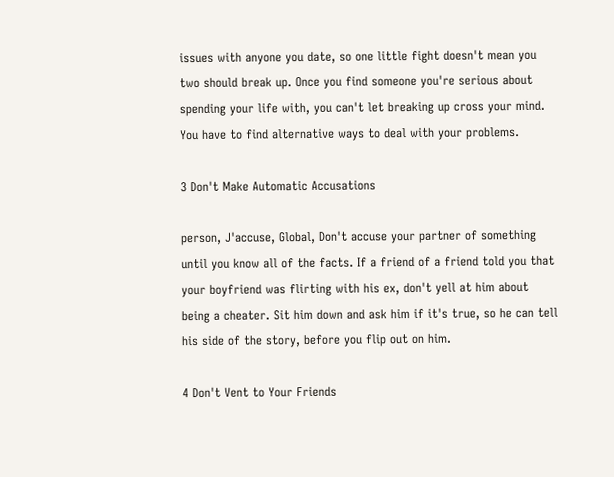issues with anyone you date, so one little fight doesn't mean you two should break up. Once you find someone you're serious about spending your life with, you can't let breaking up cross your mind. You have to find alternative ways to deal with your problems.

3 Don't Make Automatic Accusations

person, J'accuse, Global, Don't accuse your partner of something until you know all of the facts. If a friend of a friend told you that your boyfriend was flirting with his ex, don't yell at him about being a cheater. Sit him down and ask him if it's true, so he can tell his side of the story, before you flip out on him.

4 Don't Vent to Your Friends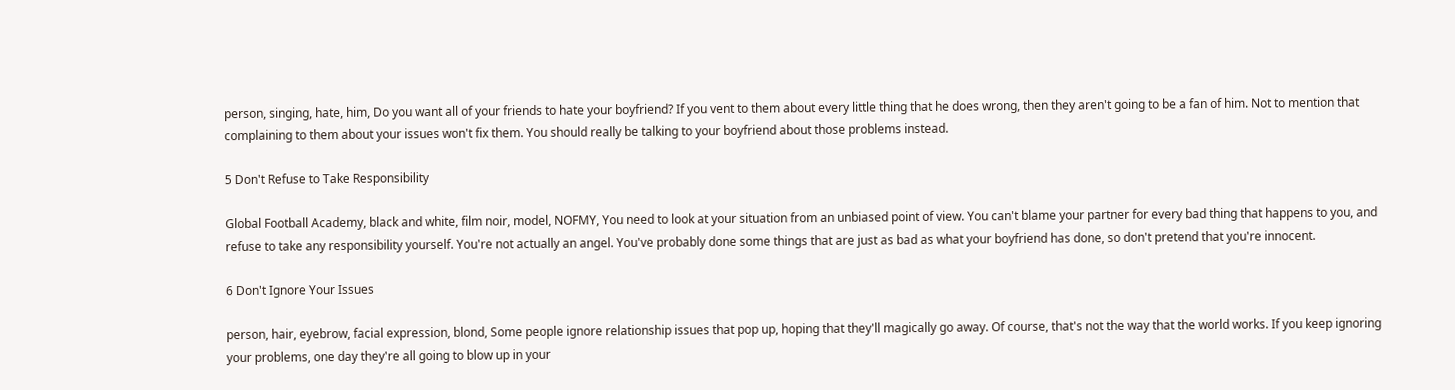person, singing, hate, him, Do you want all of your friends to hate your boyfriend? If you vent to them about every little thing that he does wrong, then they aren't going to be a fan of him. Not to mention that complaining to them about your issues won't fix them. You should really be talking to your boyfriend about those problems instead.

5 Don't Refuse to Take Responsibility

Global Football Academy, black and white, film noir, model, NOFMY, You need to look at your situation from an unbiased point of view. You can't blame your partner for every bad thing that happens to you, and refuse to take any responsibility yourself. You're not actually an angel. You've probably done some things that are just as bad as what your boyfriend has done, so don't pretend that you're innocent.

6 Don't Ignore Your Issues

person, hair, eyebrow, facial expression, blond, Some people ignore relationship issues that pop up, hoping that they'll magically go away. Of course, that's not the way that the world works. If you keep ignoring your problems, one day they're all going to blow up in your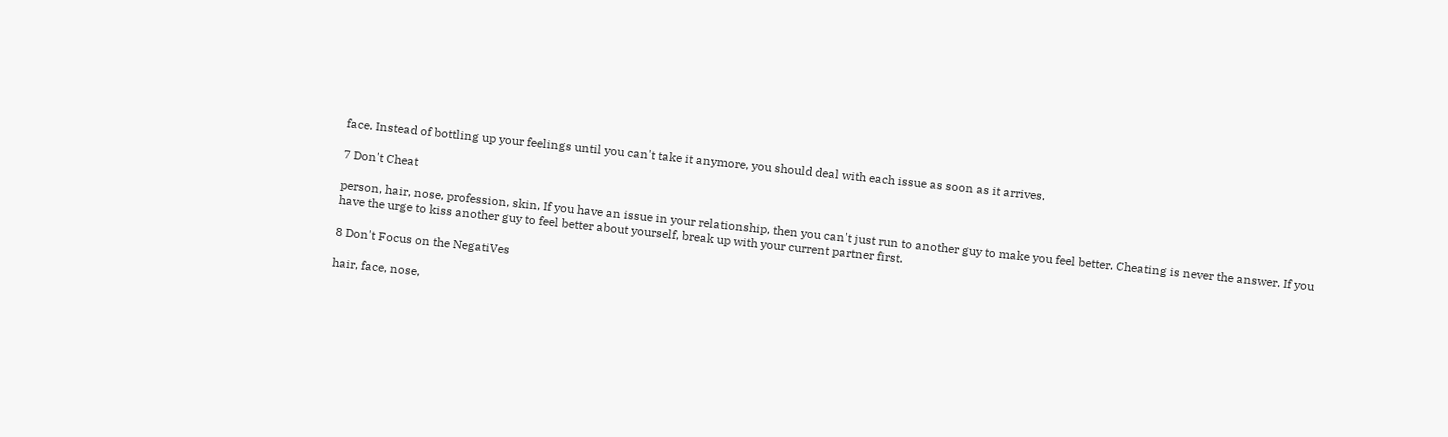face. Instead of bottling up your feelings until you can't take it anymore, you should deal with each issue as soon as it arrives.

7 Don't Cheat

person, hair, nose, profession, skin, If you have an issue in your relationship, then you can't just run to another guy to make you feel better. Cheating is never the answer. If you have the urge to kiss another guy to feel better about yourself, break up with your current partner first.

8 Don't Focus on the NegatiVes

hair, face, nose,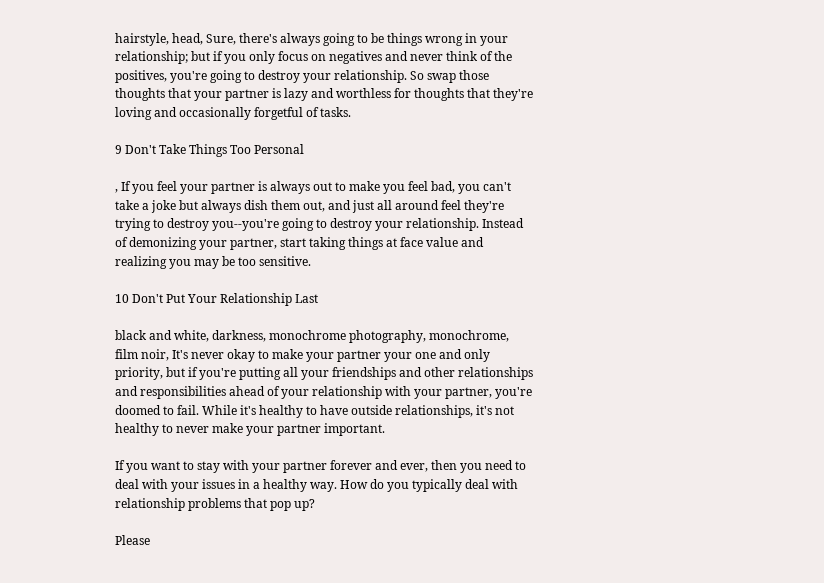hairstyle, head, Sure, there's always going to be things wrong in your relationship; but if you only focus on negatives and never think of the positives, you're going to destroy your relationship. So swap those thoughts that your partner is lazy and worthless for thoughts that they're loving and occasionally forgetful of tasks.

9 Don't Take Things Too Personal

, If you feel your partner is always out to make you feel bad, you can't take a joke but always dish them out, and just all around feel they're trying to destroy you--you're going to destroy your relationship. Instead of demonizing your partner, start taking things at face value and realizing you may be too sensitive.

10 Don't Put Your Relationship Last

black and white, darkness, monochrome photography, monochrome, film noir, It's never okay to make your partner your one and only priority, but if you're putting all your friendships and other relationships and responsibilities ahead of your relationship with your partner, you're doomed to fail. While it's healthy to have outside relationships, it's not healthy to never make your partner important.

If you want to stay with your partner forever and ever, then you need to deal with your issues in a healthy way. How do you typically deal with relationship problems that pop up?

Please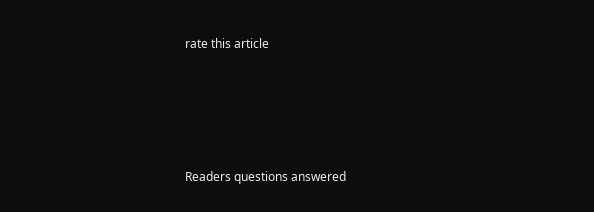rate this article





Readers questions answered